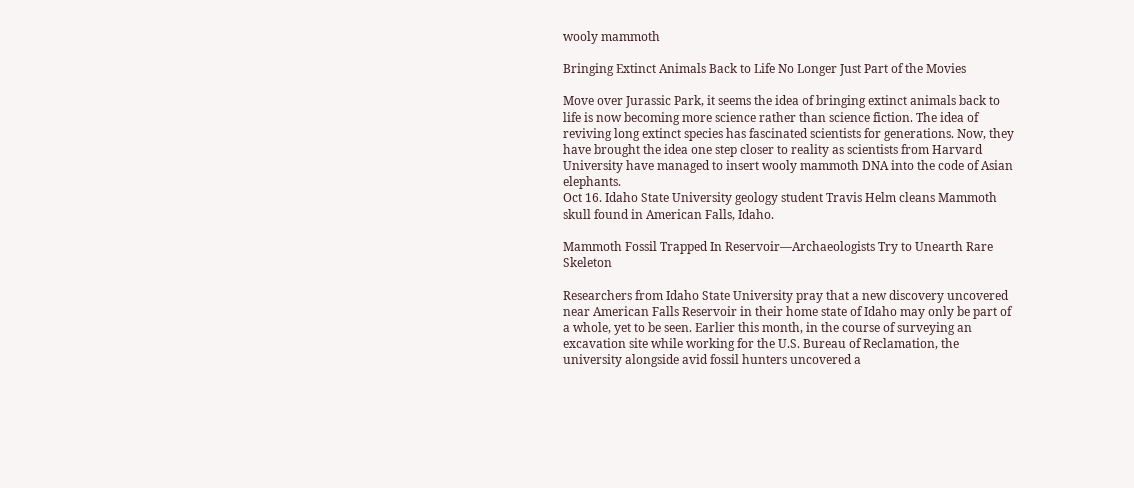wooly mammoth

Bringing Extinct Animals Back to Life No Longer Just Part of the Movies

Move over Jurassic Park, it seems the idea of bringing extinct animals back to life is now becoming more science rather than science fiction. The idea of reviving long extinct species has fascinated scientists for generations. Now, they have brought the idea one step closer to reality as scientists from Harvard University have managed to insert wooly mammoth DNA into the code of Asian elephants.
Oct 16. Idaho State University geology student Travis Helm cleans Mammoth skull found in American Falls, Idaho.

Mammoth Fossil Trapped In Reservoir—Archaeologists Try to Unearth Rare Skeleton

Researchers from Idaho State University pray that a new discovery uncovered near American Falls Reservoir in their home state of Idaho may only be part of a whole, yet to be seen. Earlier this month, in the course of surveying an excavation site while working for the U.S. Bureau of Reclamation, the university alongside avid fossil hunters uncovered a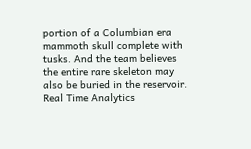portion of a Columbian era mammoth skull complete with tusks. And the team believes the entire rare skeleton may also be buried in the reservoir.
Real Time Analytics